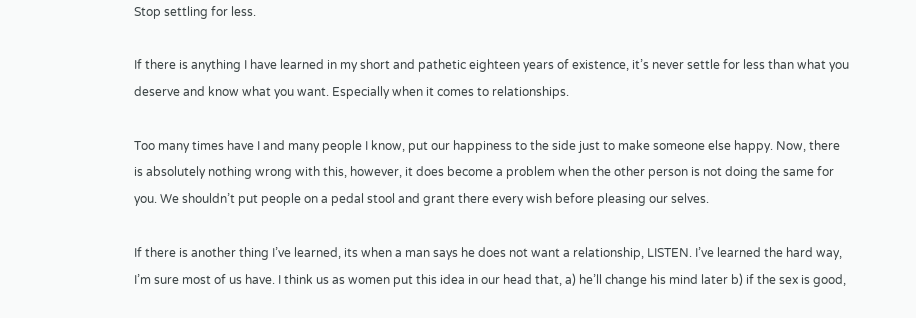Stop settling for less.

If there is anything I have learned in my short and pathetic eighteen years of existence, it’s never settle for less than what you deserve and know what you want. Especially when it comes to relationships.

Too many times have I and many people I know, put our happiness to the side just to make someone else happy. Now, there is absolutely nothing wrong with this, however, it does become a problem when the other person is not doing the same for you. We shouldn’t put people on a pedal stool and grant there every wish before pleasing our selves.

If there is another thing I’ve learned, its when a man says he does not want a relationship, LISTEN. I’ve learned the hard way, I’m sure most of us have. I think us as women put this idea in our head that, a) he’ll change his mind later b) if the sex is good,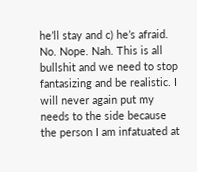he’ll stay and c) he’s afraid. No. Nope. Nah. This is all bullshit and we need to stop fantasizing and be realistic. I will never again put my needs to the side because the person I am infatuated at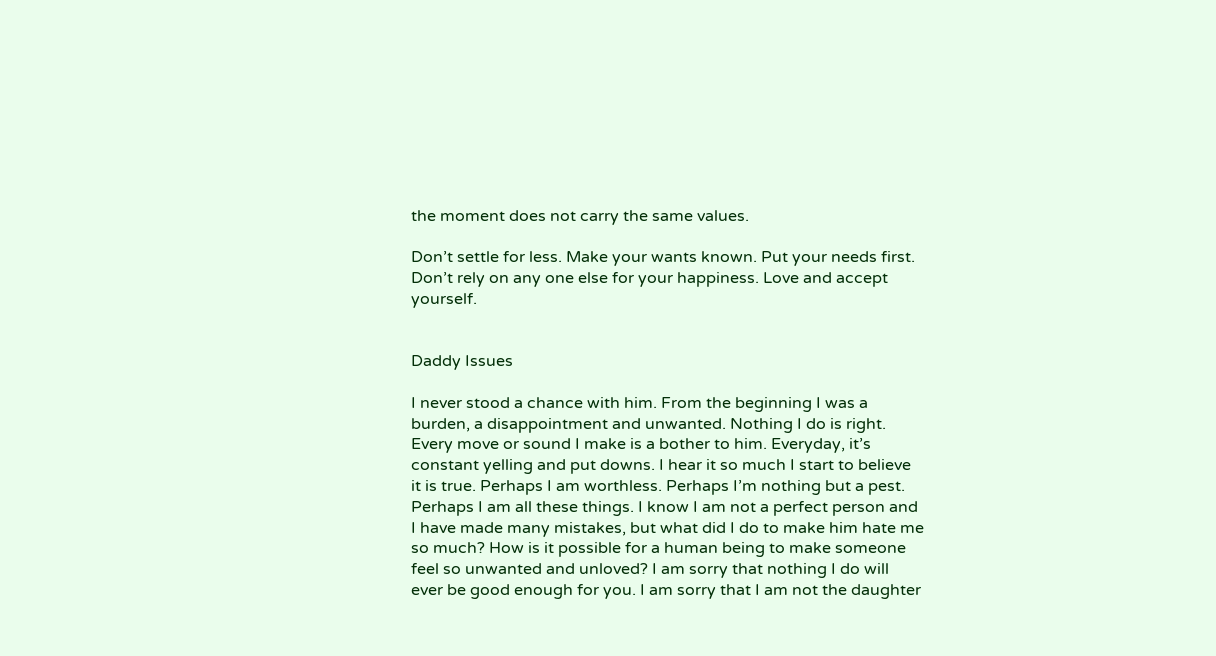the moment does not carry the same values.

Don’t settle for less. Make your wants known. Put your needs first. Don’t rely on any one else for your happiness. Love and accept yourself.


Daddy Issues

I never stood a chance with him. From the beginning I was a burden, a disappointment and unwanted. Nothing I do is right. Every move or sound I make is a bother to him. Everyday, it’s constant yelling and put downs. I hear it so much I start to believe it is true. Perhaps I am worthless. Perhaps I’m nothing but a pest. Perhaps I am all these things. I know I am not a perfect person and I have made many mistakes, but what did I do to make him hate me so much? How is it possible for a human being to make someone feel so unwanted and unloved? I am sorry that nothing I do will ever be good enough for you. I am sorry that I am not the daughter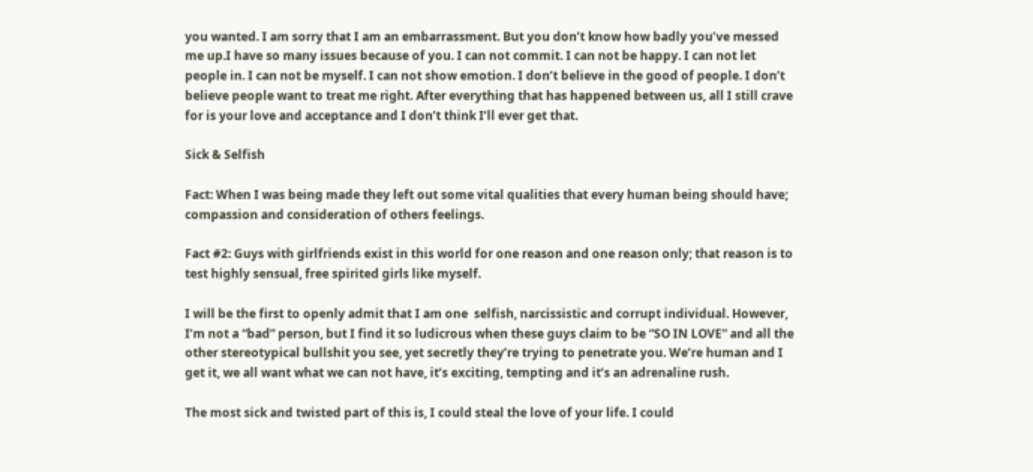you wanted. I am sorry that I am an embarrassment. But you don’t know how badly you’ve messed me up.I have so many issues because of you. I can not commit. I can not be happy. I can not let people in. I can not be myself. I can not show emotion. I don’t believe in the good of people. I don’t believe people want to treat me right. After everything that has happened between us, all I still crave for is your love and acceptance and I don’t think I’ll ever get that.

Sick & Selfish

Fact: When I was being made they left out some vital qualities that every human being should have; compassion and consideration of others feelings.

Fact #2: Guys with girlfriends exist in this world for one reason and one reason only; that reason is to test highly sensual, free spirited girls like myself.

I will be the first to openly admit that I am one  selfish, narcissistic and corrupt individual. However, I’m not a “bad” person, but I find it so ludicrous when these guys claim to be “SO IN LOVE” and all the other stereotypical bullshit you see, yet secretly they’re trying to penetrate you. We’re human and I get it, we all want what we can not have, it’s exciting, tempting and it’s an adrenaline rush.

The most sick and twisted part of this is, I could steal the love of your life. I could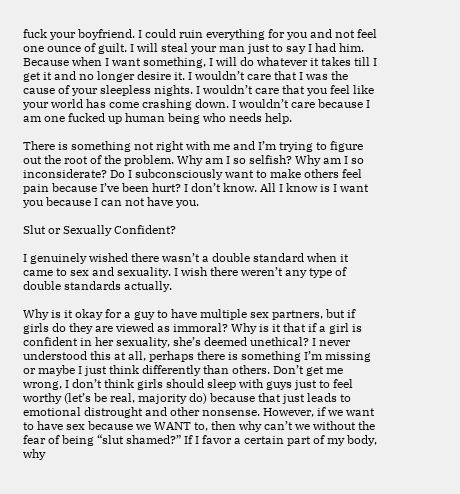fuck your boyfriend. I could ruin everything for you and not feel one ounce of guilt. I will steal your man just to say I had him. Because when I want something, I will do whatever it takes till I get it and no longer desire it. I wouldn’t care that I was the cause of your sleepless nights. I wouldn’t care that you feel like your world has come crashing down. I wouldn’t care because I am one fucked up human being who needs help.

There is something not right with me and I’m trying to figure out the root of the problem. Why am I so selfish? Why am I so inconsiderate? Do I subconsciously want to make others feel pain because I’ve been hurt? I don’t know. All I know is I want you because I can not have you.

Slut or Sexually Confident?

I genuinely wished there wasn’t a double standard when it came to sex and sexuality. I wish there weren’t any type of double standards actually.

Why is it okay for a guy to have multiple sex partners, but if girls do they are viewed as immoral? Why is it that if a girl is confident in her sexuality, she’s deemed unethical? I never understood this at all, perhaps there is something I’m missing or maybe I just think differently than others. Don’t get me wrong, I don’t think girls should sleep with guys just to feel worthy (let’s be real, majority do) because that just leads to emotional distrought and other nonsense. However, if we want to have sex because we WANT to, then why can’t we without the fear of being “slut shamed?” If I favor a certain part of my body, why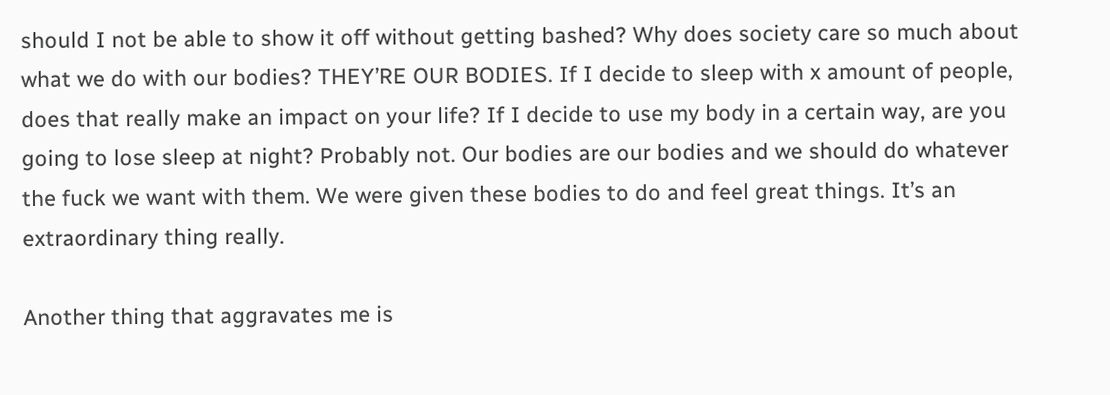should I not be able to show it off without getting bashed? Why does society care so much about what we do with our bodies? THEY’RE OUR BODIES. If I decide to sleep with x amount of people, does that really make an impact on your life? If I decide to use my body in a certain way, are you going to lose sleep at night? Probably not. Our bodies are our bodies and we should do whatever the fuck we want with them. We were given these bodies to do and feel great things. It’s an extraordinary thing really.

Another thing that aggravates me is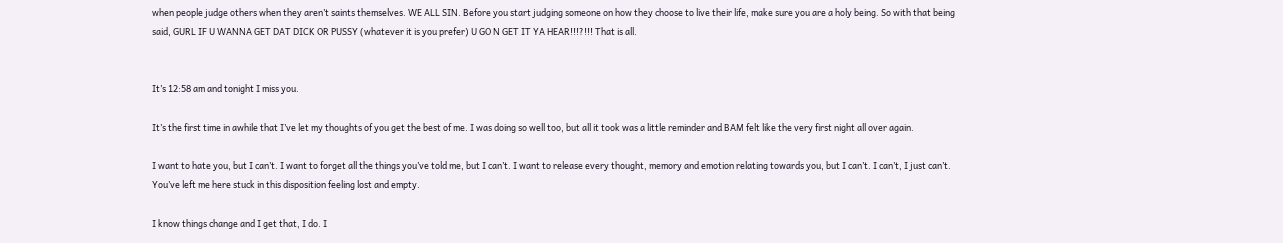when people judge others when they aren’t saints themselves. WE ALL SIN. Before you start judging someone on how they choose to live their life, make sure you are a holy being. So with that being said, GURL IF U WANNA GET DAT DICK OR PUSSY (whatever it is you prefer) U GO N GET IT YA HEAR!!!?!!! That is all.


It’s 12:58 am and tonight I miss you.

It’s the first time in awhile that I’ve let my thoughts of you get the best of me. I was doing so well too, but all it took was a little reminder and BAM felt like the very first night all over again.

I want to hate you, but I can’t. I want to forget all the things you’ve told me, but I can’t. I want to release every thought, memory and emotion relating towards you, but I can’t. I can’t, I just can’t. You’ve left me here stuck in this disposition feeling lost and empty.

I know things change and I get that, I do. I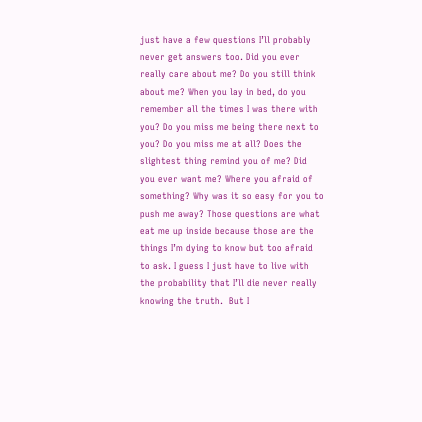just have a few questions I’ll probably never get answers too. Did you ever really care about me? Do you still think about me? When you lay in bed, do you remember all the times I was there with you? Do you miss me being there next to you? Do you miss me at all? Does the slightest thing remind you of me? Did you ever want me? Where you afraid of something? Why was it so easy for you to push me away? Those questions are what eat me up inside because those are the things I’m dying to know but too afraid to ask. I guess I just have to live with the probability that I’ll die never really knowing the truth.  But I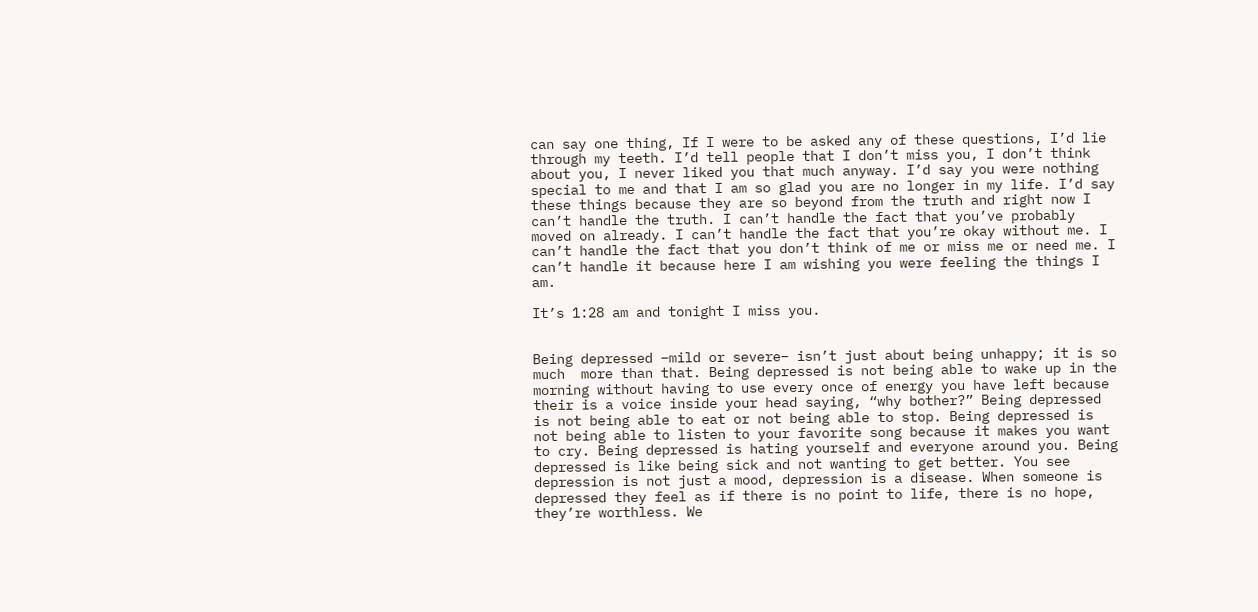can say one thing, If I were to be asked any of these questions, I’d lie through my teeth. I’d tell people that I don’t miss you, I don’t think about you, I never liked you that much anyway. I’d say you were nothing special to me and that I am so glad you are no longer in my life. I’d say these things because they are so beyond from the truth and right now I can’t handle the truth. I can’t handle the fact that you’ve probably moved on already. I can’t handle the fact that you’re okay without me. I can’t handle the fact that you don’t think of me or miss me or need me. I can’t handle it because here I am wishing you were feeling the things I am.

It’s 1:28 am and tonight I miss you.


Being depressed –mild or severe– isn’t just about being unhappy; it is so much  more than that. Being depressed is not being able to wake up in the morning without having to use every once of energy you have left because their is a voice inside your head saying, “why bother?” Being depressed is not being able to eat or not being able to stop. Being depressed is not being able to listen to your favorite song because it makes you want to cry. Being depressed is hating yourself and everyone around you. Being depressed is like being sick and not wanting to get better. You see depression is not just a mood, depression is a disease. When someone is depressed they feel as if there is no point to life, there is no hope, they’re worthless. We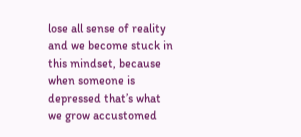lose all sense of reality and we become stuck in this mindset, because when someone is depressed that’s what we grow accustomed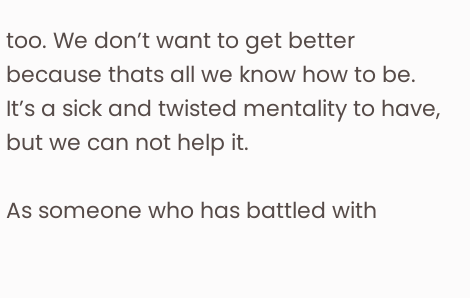too. We don’t want to get better because thats all we know how to be. It’s a sick and twisted mentality to have, but we can not help it.

As someone who has battled with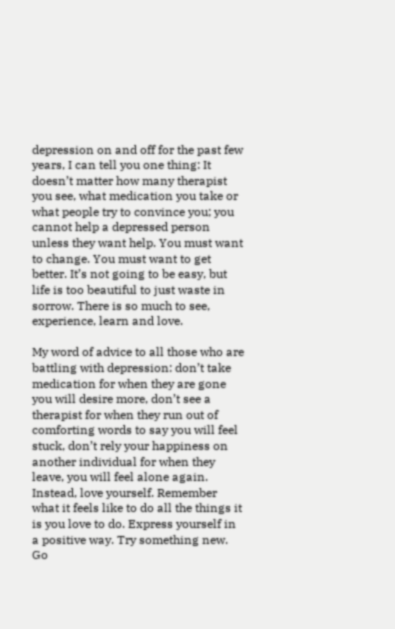depression on and off for the past few years, I can tell you one thing: It doesn’t matter how many therapist you see, what medication you take or what people try to convince you; you cannot help a depressed person unless they want help. You must want to change. You must want to get better. It’s not going to be easy, but life is too beautiful to just waste in sorrow. There is so much to see, experience, learn and love.

My word of advice to all those who are battling with depression: don’t take medication for when they are gone you will desire more, don’t see a therapist for when they run out of comforting words to say you will feel stuck, don’t rely your happiness on another individual for when they leave, you will feel alone again. Instead, love yourself. Remember what it feels like to do all the things it is you love to do. Express yourself in a positive way. Try something new. Go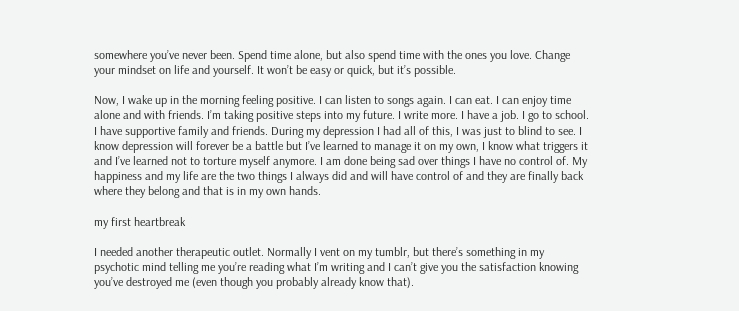somewhere you’ve never been. Spend time alone, but also spend time with the ones you love. Change your mindset on life and yourself. It won’t be easy or quick, but it’s possible.

Now, I wake up in the morning feeling positive. I can listen to songs again. I can eat. I can enjoy time alone and with friends. I’m taking positive steps into my future. I write more. I have a job. I go to school. I have supportive family and friends. During my depression I had all of this, I was just to blind to see. I know depression will forever be a battle but I’ve learned to manage it on my own, I know what triggers it and I’ve learned not to torture myself anymore. I am done being sad over things I have no control of. My happiness and my life are the two things I always did and will have control of and they are finally back where they belong and that is in my own hands.

my first heartbreak

I needed another therapeutic outlet. Normally I vent on my tumblr, but there’s something in my psychotic mind telling me you’re reading what I’m writing and I can’t give you the satisfaction knowing you’ve destroyed me (even though you probably already know that).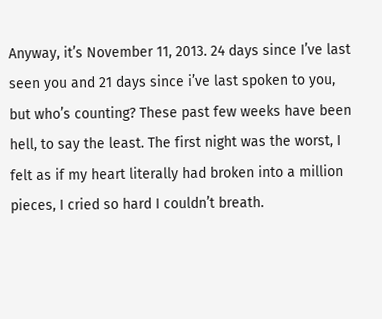Anyway, it’s November 11, 2013. 24 days since I’ve last seen you and 21 days since i’ve last spoken to you, but who’s counting? These past few weeks have been hell, to say the least. The first night was the worst, I felt as if my heart literally had broken into a million pieces, I cried so hard I couldn’t breath.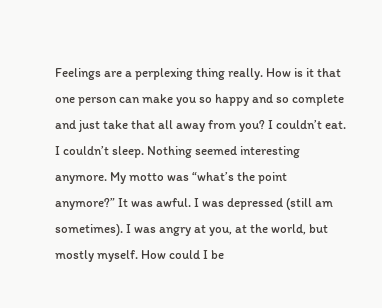Feelings are a perplexing thing really. How is it that one person can make you so happy and so complete and just take that all away from you? I couldn’t eat. I couldn’t sleep. Nothing seemed interesting anymore. My motto was “what’s the point anymore?” It was awful. I was depressed (still am sometimes). I was angry at you, at the world, but mostly myself. How could I be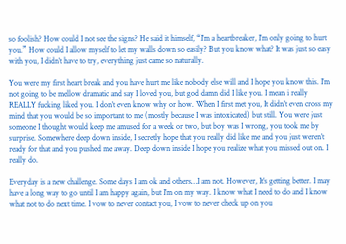so foolish? How could I not see the signs? He said it himself, “I’m a heartbreaker, I’m only going to hurt you.” How could I allow myself to let my walls down so easily? But you know what? It was just so easy with you, I didn’t have to try, everything just came so naturally.

You were my first heart break and you have hurt me like nobody else will and I hope you know this. I’m not going to be mellow dramatic and say I loved you, but god damn did I like you. I mean i really REALLY fucking liked you. I don’t even know why or how. When I first met you, It didn’t even cross my mind that you would be so important to me (mostly because I was intoxicated) but still. You were just someone I thought would keep me amused for a week or two, but boy was I wrong, you took me by surprise. Somewhere deep down inside, I secretly hope that you really did like me and you just weren’t ready for that and you pushed me away. Deep down inside I hope you realize what you missed out on. I really do.

Everyday is a new challenge. Some days I am ok and others…I am not. However, It’s getting better. I may have a long way to go until I am happy again, but I’m on my way. I know what I need to do and I know what not to do next time. I vow to never contact you, I vow to never check up on you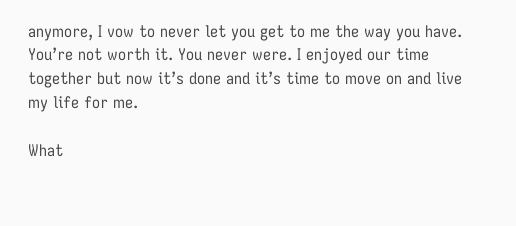anymore, I vow to never let you get to me the way you have. You’re not worth it. You never were. I enjoyed our time together but now it’s done and it’s time to move on and live my life for me.

What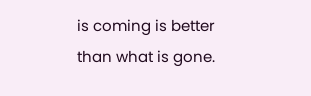is coming is better than what is gone.